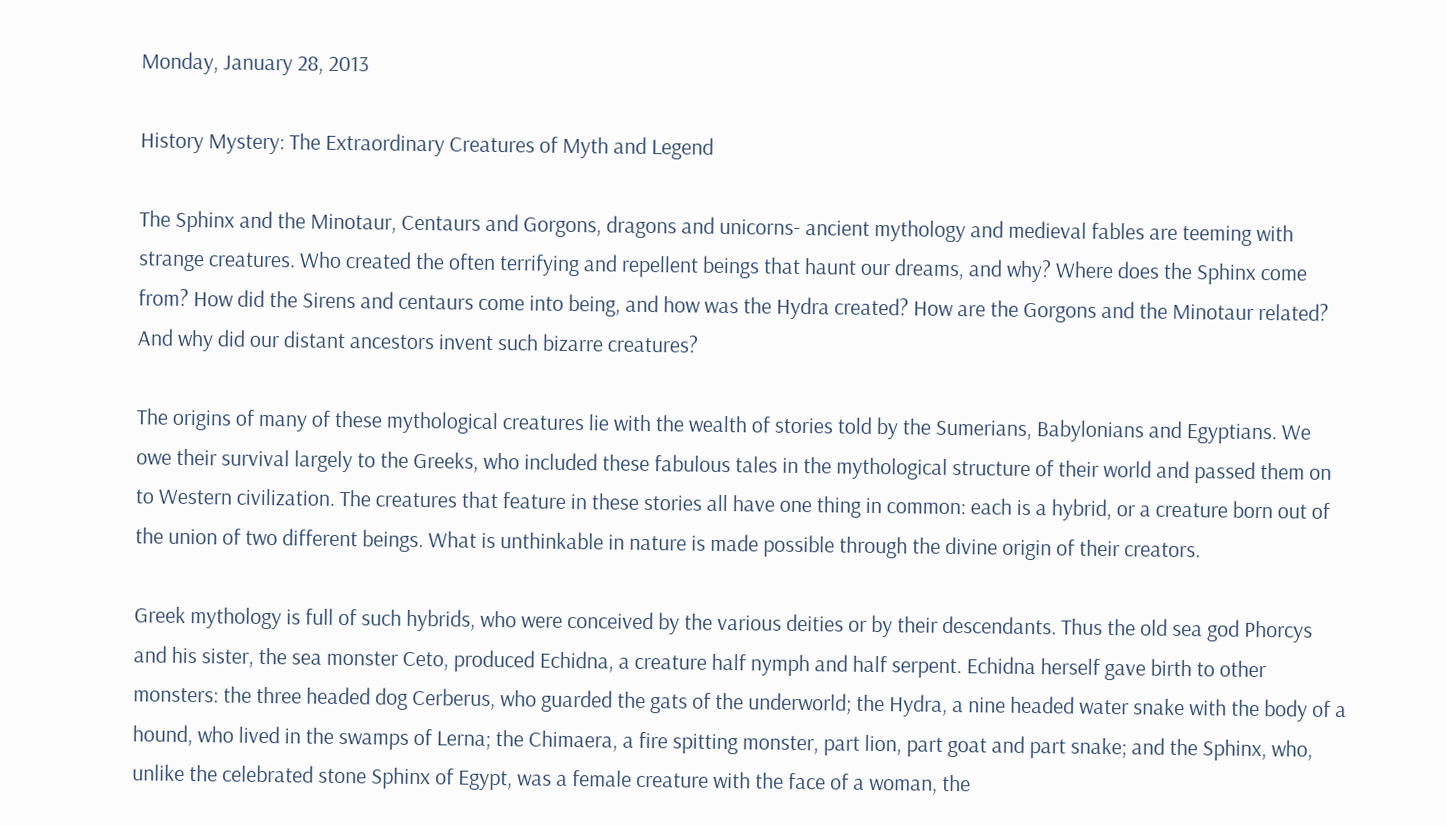Monday, January 28, 2013

History Mystery: The Extraordinary Creatures of Myth and Legend

The Sphinx and the Minotaur, Centaurs and Gorgons, dragons and unicorns- ancient mythology and medieval fables are teeming with strange creatures. Who created the often terrifying and repellent beings that haunt our dreams, and why? Where does the Sphinx come from? How did the Sirens and centaurs come into being, and how was the Hydra created? How are the Gorgons and the Minotaur related? And why did our distant ancestors invent such bizarre creatures?

The origins of many of these mythological creatures lie with the wealth of stories told by the Sumerians, Babylonians and Egyptians. We owe their survival largely to the Greeks, who included these fabulous tales in the mythological structure of their world and passed them on to Western civilization. The creatures that feature in these stories all have one thing in common: each is a hybrid, or a creature born out of the union of two different beings. What is unthinkable in nature is made possible through the divine origin of their creators.

Greek mythology is full of such hybrids, who were conceived by the various deities or by their descendants. Thus the old sea god Phorcys and his sister, the sea monster Ceto, produced Echidna, a creature half nymph and half serpent. Echidna herself gave birth to other monsters: the three headed dog Cerberus, who guarded the gats of the underworld; the Hydra, a nine headed water snake with the body of a hound, who lived in the swamps of Lerna; the Chimaera, a fire spitting monster, part lion, part goat and part snake; and the Sphinx, who, unlike the celebrated stone Sphinx of Egypt, was a female creature with the face of a woman, the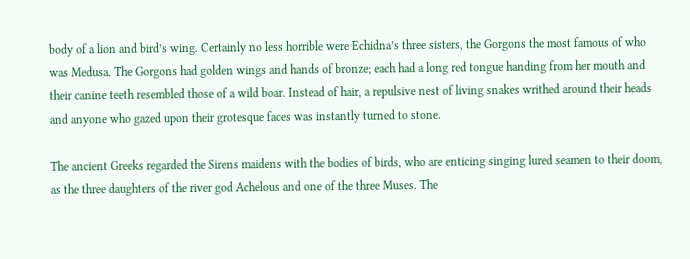body of a lion and bird’s wing. Certainly no less horrible were Echidna’s three sisters, the Gorgons the most famous of who was Medusa. The Gorgons had golden wings and hands of bronze; each had a long red tongue handing from her mouth and their canine teeth resembled those of a wild boar. Instead of hair, a repulsive nest of living snakes writhed around their heads and anyone who gazed upon their grotesque faces was instantly turned to stone.

The ancient Greeks regarded the Sirens maidens with the bodies of birds, who are enticing singing lured seamen to their doom, as the three daughters of the river god Achelous and one of the three Muses. The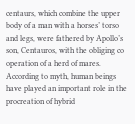centaurs, which combine the upper body of a man with a horses’ torso and legs, were fathered by Apollo’s son, Centauros, with the obliging co operation of a herd of mares. According to myth, human beings have played an important role in the procreation of hybrid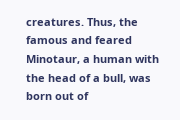creatures. Thus, the famous and feared Minotaur, a human with the head of a bull, was born out of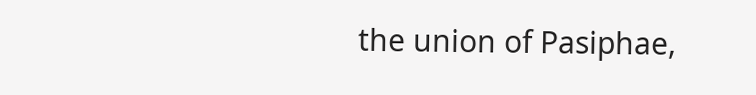the union of Pasiphae,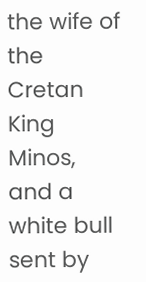the wife of the Cretan King Minos, and a white bull sent by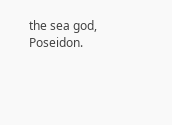the sea god, Poseidon.